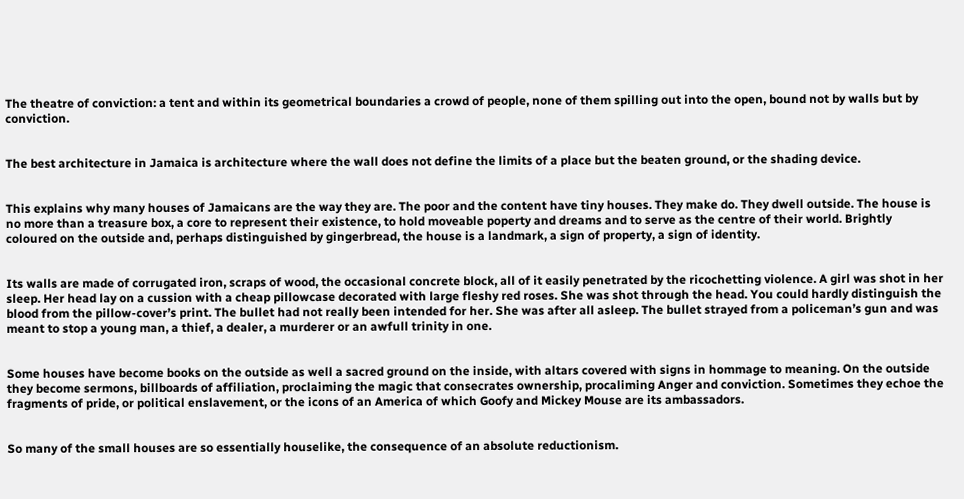The theatre of conviction: a tent and within its geometrical boundaries a crowd of people, none of them spilling out into the open, bound not by walls but by conviction.


The best architecture in Jamaica is architecture where the wall does not define the limits of a place but the beaten ground, or the shading device.


This explains why many houses of Jamaicans are the way they are. The poor and the content have tiny houses. They make do. They dwell outside. The house is no more than a treasure box, a core to represent their existence, to hold moveable poperty and dreams and to serve as the centre of their world. Brightly coloured on the outside and, perhaps distinguished by gingerbread, the house is a landmark, a sign of property, a sign of identity.


Its walls are made of corrugated iron, scraps of wood, the occasional concrete block, all of it easily penetrated by the ricochetting violence. A girl was shot in her sleep. Her head lay on a cussion with a cheap pillowcase decorated with large fleshy red roses. She was shot through the head. You could hardly distinguish the blood from the pillow-cover’s print. The bullet had not really been intended for her. She was after all asleep. The bullet strayed from a policeman’s gun and was meant to stop a young man, a thief, a dealer, a murderer or an awfull trinity in one.


Some houses have become books on the outside as well a sacred ground on the inside, with altars covered with signs in hommage to meaning. On the outside they become sermons, billboards of affiliation, proclaiming the magic that consecrates ownership, procaliming Anger and conviction. Sometimes they echoe the fragments of pride, or political enslavement, or the icons of an America of which Goofy and Mickey Mouse are its ambassadors.


So many of the small houses are so essentially houselike, the consequence of an absolute reductionism.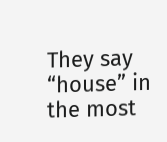They say “house” in the most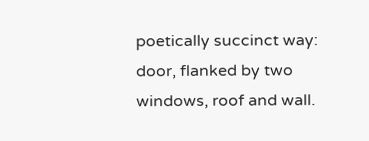poetically succinct way: door, flanked by two windows, roof and wall.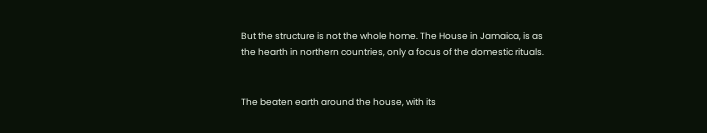But the structure is not the whole home. The House in Jamaica, is as the hearth in northern countries, only a focus of the domestic rituals.


The beaten earth around the house, with its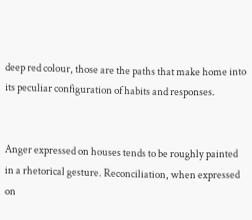deep red colour, those are the paths that make home into its peculiar configuration of habits and responses.


Anger expressed on houses tends to be roughly painted in a rhetorical gesture. Reconciliation, when expressed on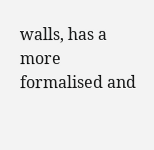walls, has a more formalised and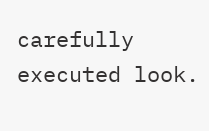carefully executed look.